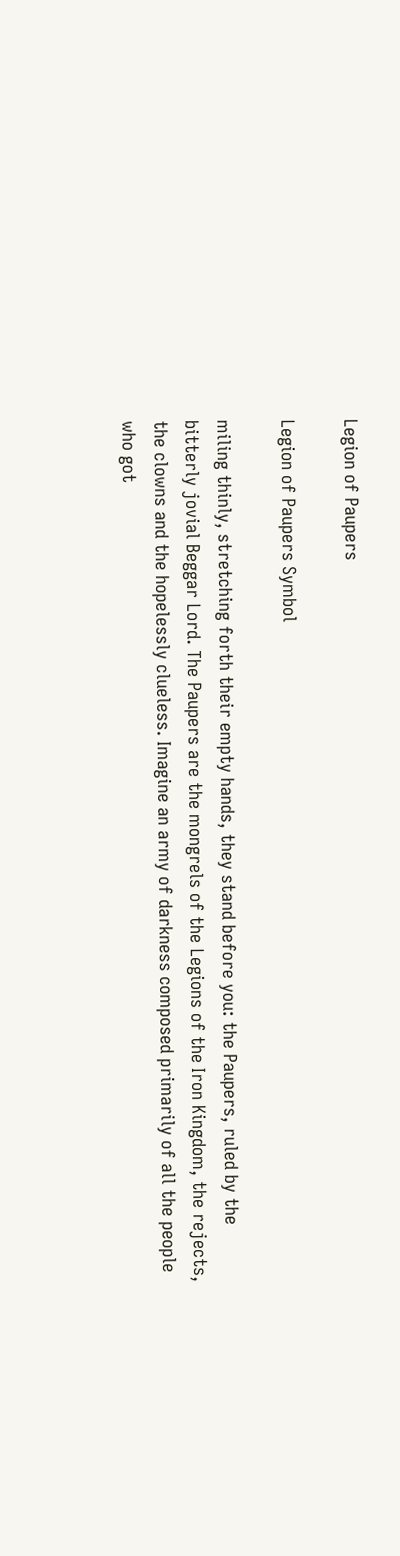Legion of Paupers

Legion of Paupers Symbol

miling thinly, stretching forth their empty hands, they stand before you: the Paupers, ruled by the bitterly jovial Beggar Lord. The Paupers are the mongrels of the Legions of the Iron Kingdom, the rejects, the clowns and the hopelessly clueless. Imagine an army of darkness composed primarily of all the people who got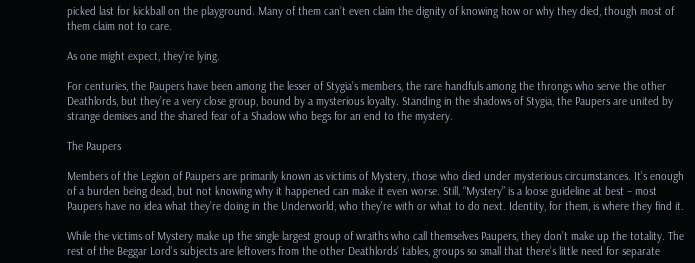picked last for kickball on the playground. Many of them can’t even claim the dignity of knowing how or why they died, though most of them claim not to care.

As one might expect, they’re lying.

For centuries, the Paupers have been among the lesser of Stygia’s members, the rare handfuls among the throngs who serve the other Deathlords, but they’re a very close group, bound by a mysterious loyalty. Standing in the shadows of Stygia, the Paupers are united by strange demises and the shared fear of a Shadow who begs for an end to the mystery.

The Paupers

Members of the Legion of Paupers are primarily known as victims of Mystery, those who died under mysterious circumstances. It’s enough of a burden being dead, but not knowing why it happened can make it even worse. Still, “Mystery” is a loose guideline at best – most Paupers have no idea what they’re doing in the Underworld, who they’re with or what to do next. Identity, for them, is where they find it.

While the victims of Mystery make up the single largest group of wraiths who call themselves Paupers, they don’t make up the totality. The rest of the Beggar Lord’s subjects are leftovers from the other Deathlords’ tables, groups so small that there’s little need for separate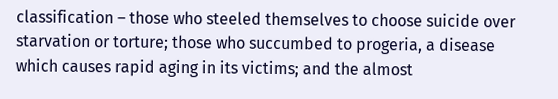classification – those who steeled themselves to choose suicide over starvation or torture; those who succumbed to progeria, a disease which causes rapid aging in its victims; and the almost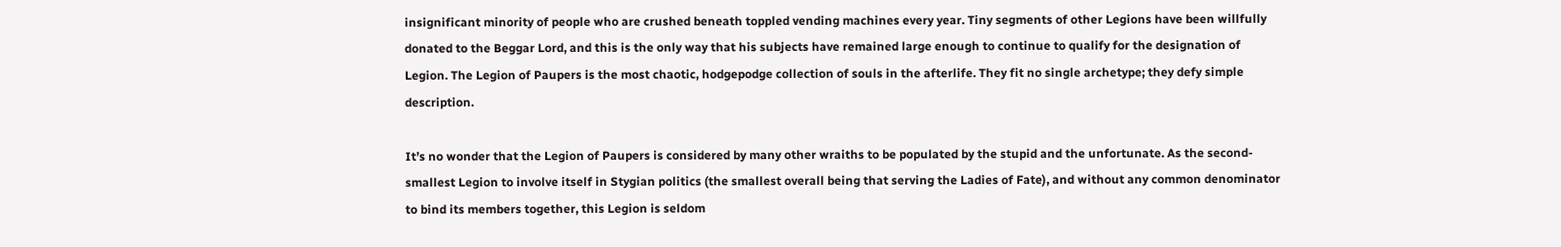insignificant minority of people who are crushed beneath toppled vending machines every year. Tiny segments of other Legions have been willfully donated to the Beggar Lord, and this is the only way that his subjects have remained large enough to continue to qualify for the designation of Legion. The Legion of Paupers is the most chaotic, hodgepodge collection of souls in the afterlife. They fit no single archetype; they defy simple description.

It’s no wonder that the Legion of Paupers is considered by many other wraiths to be populated by the stupid and the unfortunate. As the second-smallest Legion to involve itself in Stygian politics (the smallest overall being that serving the Ladies of Fate), and without any common denominator to bind its members together, this Legion is seldom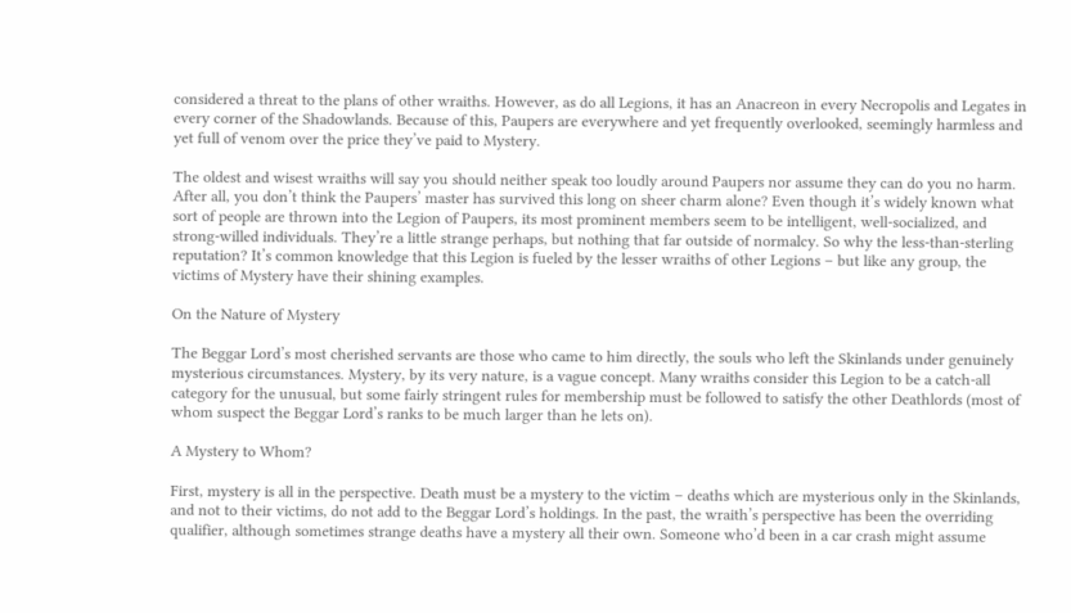considered a threat to the plans of other wraiths. However, as do all Legions, it has an Anacreon in every Necropolis and Legates in every corner of the Shadowlands. Because of this, Paupers are everywhere and yet frequently overlooked, seemingly harmless and yet full of venom over the price they’ve paid to Mystery.

The oldest and wisest wraiths will say you should neither speak too loudly around Paupers nor assume they can do you no harm. After all, you don’t think the Paupers’ master has survived this long on sheer charm alone? Even though it’s widely known what sort of people are thrown into the Legion of Paupers, its most prominent members seem to be intelligent, well-socialized, and strong-willed individuals. They’re a little strange perhaps, but nothing that far outside of normalcy. So why the less-than-sterling reputation? It’s common knowledge that this Legion is fueled by the lesser wraiths of other Legions – but like any group, the victims of Mystery have their shining examples.

On the Nature of Mystery

The Beggar Lord’s most cherished servants are those who came to him directly, the souls who left the Skinlands under genuinely mysterious circumstances. Mystery, by its very nature, is a vague concept. Many wraiths consider this Legion to be a catch-all category for the unusual, but some fairly stringent rules for membership must be followed to satisfy the other Deathlords (most of whom suspect the Beggar Lord’s ranks to be much larger than he lets on).

A Mystery to Whom?

First, mystery is all in the perspective. Death must be a mystery to the victim – deaths which are mysterious only in the Skinlands, and not to their victims, do not add to the Beggar Lord’s holdings. In the past, the wraith’s perspective has been the overriding qualifier, although sometimes strange deaths have a mystery all their own. Someone who’d been in a car crash might assume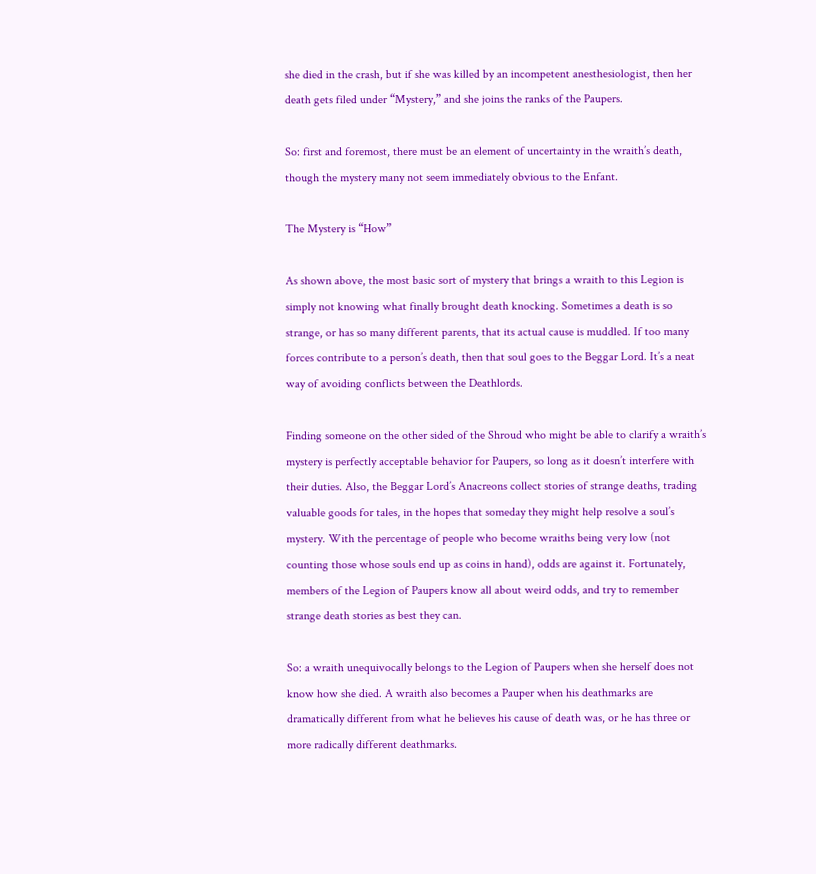she died in the crash, but if she was killed by an incompetent anesthesiologist, then her death gets filed under “Mystery,” and she joins the ranks of the Paupers.

So: first and foremost, there must be an element of uncertainty in the wraith’s death, though the mystery many not seem immediately obvious to the Enfant.

The Mystery is “How”

As shown above, the most basic sort of mystery that brings a wraith to this Legion is simply not knowing what finally brought death knocking. Sometimes a death is so strange, or has so many different parents, that its actual cause is muddled. If too many forces contribute to a person’s death, then that soul goes to the Beggar Lord. It’s a neat way of avoiding conflicts between the Deathlords.

Finding someone on the other sided of the Shroud who might be able to clarify a wraith’s mystery is perfectly acceptable behavior for Paupers, so long as it doesn’t interfere with their duties. Also, the Beggar Lord’s Anacreons collect stories of strange deaths, trading valuable goods for tales, in the hopes that someday they might help resolve a soul’s mystery. With the percentage of people who become wraiths being very low (not counting those whose souls end up as coins in hand), odds are against it. Fortunately, members of the Legion of Paupers know all about weird odds, and try to remember strange death stories as best they can.

So: a wraith unequivocally belongs to the Legion of Paupers when she herself does not know how she died. A wraith also becomes a Pauper when his deathmarks are dramatically different from what he believes his cause of death was, or he has three or more radically different deathmarks.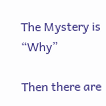The Mystery is “Why”

Then there are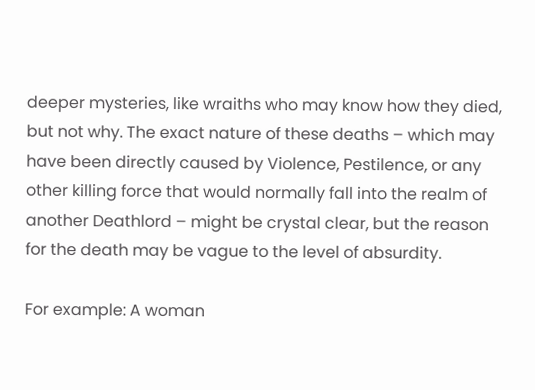deeper mysteries, like wraiths who may know how they died, but not why. The exact nature of these deaths – which may have been directly caused by Violence, Pestilence, or any other killing force that would normally fall into the realm of another Deathlord – might be crystal clear, but the reason for the death may be vague to the level of absurdity.

For example: A woman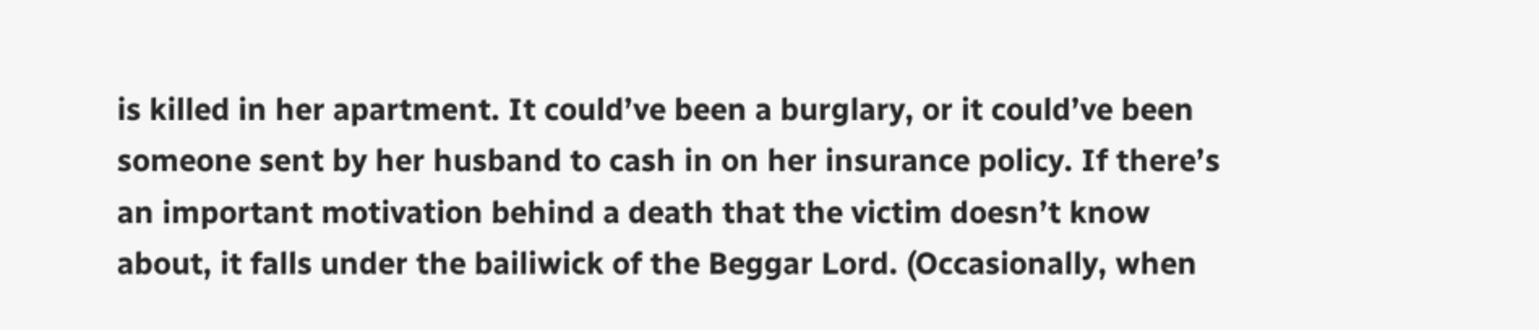is killed in her apartment. It could’ve been a burglary, or it could’ve been someone sent by her husband to cash in on her insurance policy. If there’s an important motivation behind a death that the victim doesn’t know about, it falls under the bailiwick of the Beggar Lord. (Occasionally, when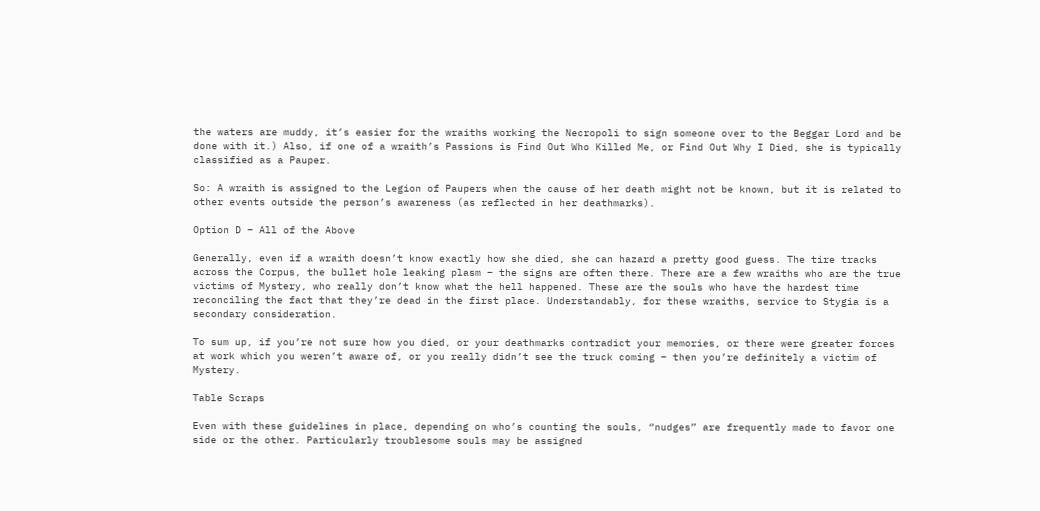the waters are muddy, it’s easier for the wraiths working the Necropoli to sign someone over to the Beggar Lord and be done with it.) Also, if one of a wraith’s Passions is Find Out Who Killed Me, or Find Out Why I Died, she is typically classified as a Pauper.

So: A wraith is assigned to the Legion of Paupers when the cause of her death might not be known, but it is related to other events outside the person’s awareness (as reflected in her deathmarks).

Option D – All of the Above

Generally, even if a wraith doesn’t know exactly how she died, she can hazard a pretty good guess. The tire tracks across the Corpus, the bullet hole leaking plasm – the signs are often there. There are a few wraiths who are the true victims of Mystery, who really don’t know what the hell happened. These are the souls who have the hardest time reconciling the fact that they’re dead in the first place. Understandably, for these wraiths, service to Stygia is a secondary consideration.

To sum up, if you’re not sure how you died, or your deathmarks contradict your memories, or there were greater forces at work which you weren’t aware of, or you really didn’t see the truck coming – then you’re definitely a victim of Mystery.

Table Scraps

Even with these guidelines in place, depending on who’s counting the souls, “nudges” are frequently made to favor one side or the other. Particularly troublesome souls may be assigned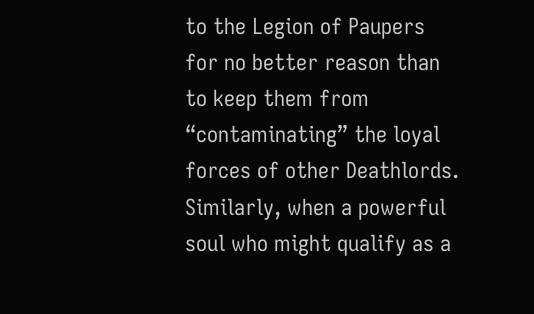to the Legion of Paupers for no better reason than to keep them from “contaminating” the loyal forces of other Deathlords. Similarly, when a powerful soul who might qualify as a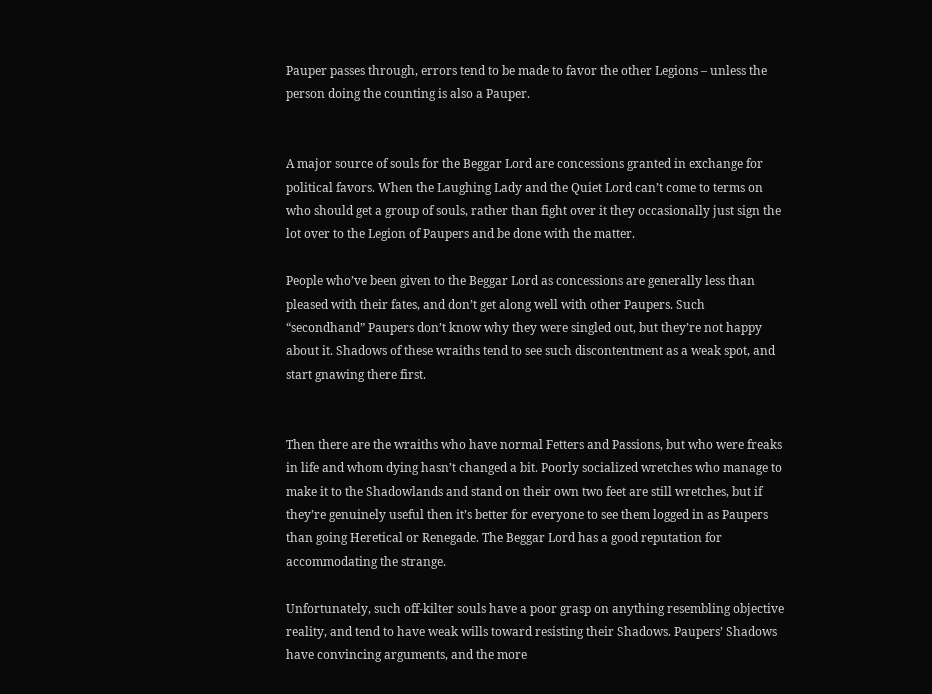Pauper passes through, errors tend to be made to favor the other Legions – unless the person doing the counting is also a Pauper.


A major source of souls for the Beggar Lord are concessions granted in exchange for political favors. When the Laughing Lady and the Quiet Lord can’t come to terms on who should get a group of souls, rather than fight over it they occasionally just sign the lot over to the Legion of Paupers and be done with the matter.

People who’ve been given to the Beggar Lord as concessions are generally less than pleased with their fates, and don’t get along well with other Paupers. Such “secondhand” Paupers don’t know why they were singled out, but they’re not happy about it. Shadows of these wraiths tend to see such discontentment as a weak spot, and start gnawing there first.


Then there are the wraiths who have normal Fetters and Passions, but who were freaks in life and whom dying hasn’t changed a bit. Poorly socialized wretches who manage to make it to the Shadowlands and stand on their own two feet are still wretches, but if they’re genuinely useful then it’s better for everyone to see them logged in as Paupers than going Heretical or Renegade. The Beggar Lord has a good reputation for accommodating the strange.

Unfortunately, such off-kilter souls have a poor grasp on anything resembling objective reality, and tend to have weak wills toward resisting their Shadows. Paupers’ Shadows have convincing arguments, and the more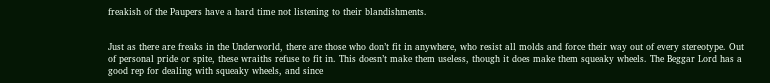freakish of the Paupers have a hard time not listening to their blandishments.


Just as there are freaks in the Underworld, there are those who don’t fit in anywhere, who resist all molds and force their way out of every stereotype. Out of personal pride or spite, these wraiths refuse to fit in. This doesn’t make them useless, though it does make them squeaky wheels. The Beggar Lord has a good rep for dealing with squeaky wheels, and since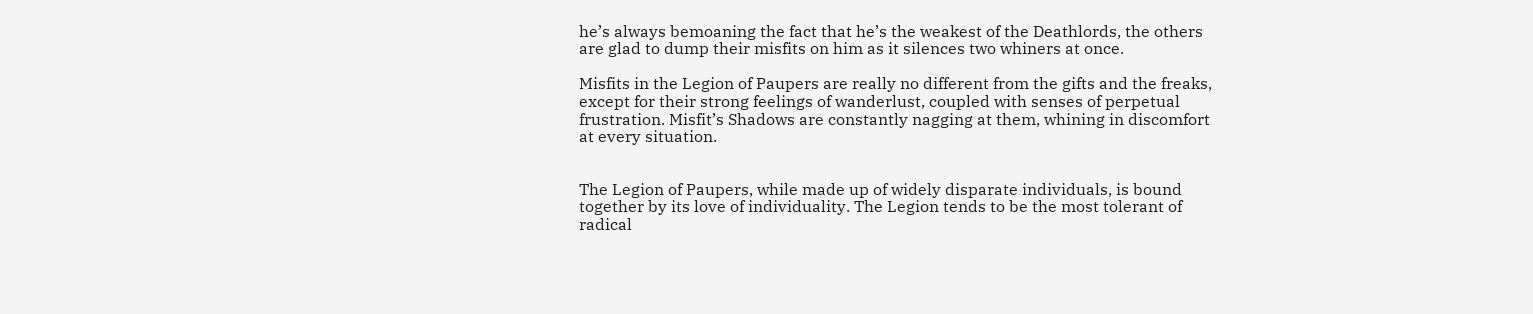he’s always bemoaning the fact that he’s the weakest of the Deathlords, the others are glad to dump their misfits on him as it silences two whiners at once.

Misfits in the Legion of Paupers are really no different from the gifts and the freaks, except for their strong feelings of wanderlust, coupled with senses of perpetual frustration. Misfit’s Shadows are constantly nagging at them, whining in discomfort at every situation.


The Legion of Paupers, while made up of widely disparate individuals, is bound together by its love of individuality. The Legion tends to be the most tolerant of radical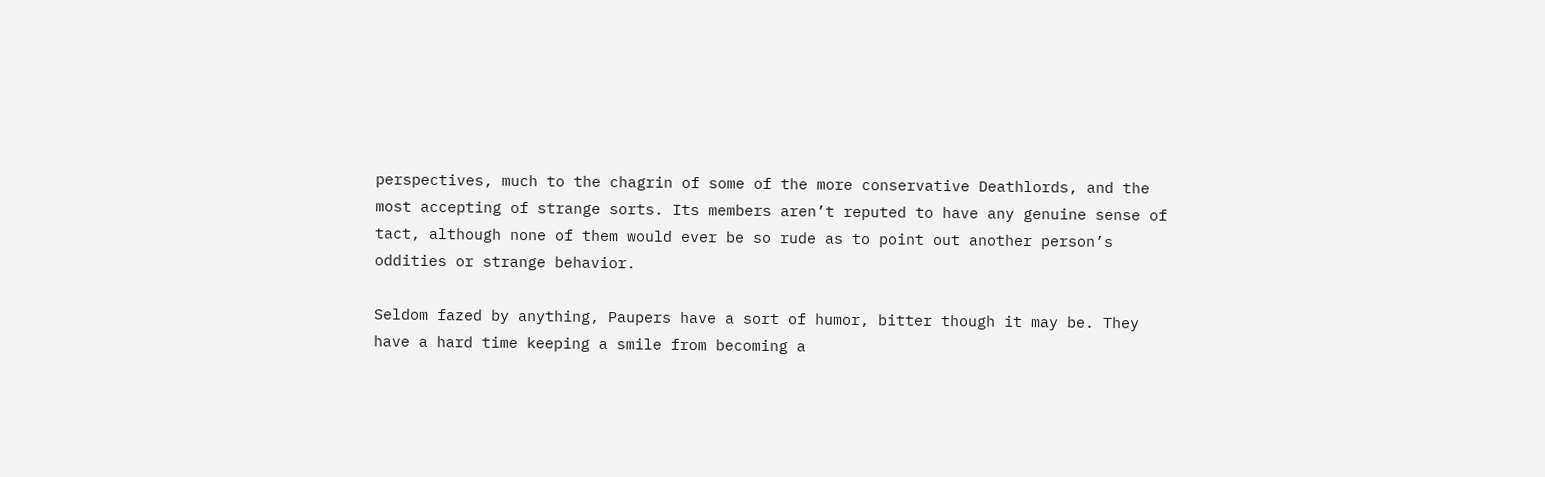perspectives, much to the chagrin of some of the more conservative Deathlords, and the most accepting of strange sorts. Its members aren’t reputed to have any genuine sense of tact, although none of them would ever be so rude as to point out another person’s oddities or strange behavior.

Seldom fazed by anything, Paupers have a sort of humor, bitter though it may be. They have a hard time keeping a smile from becoming a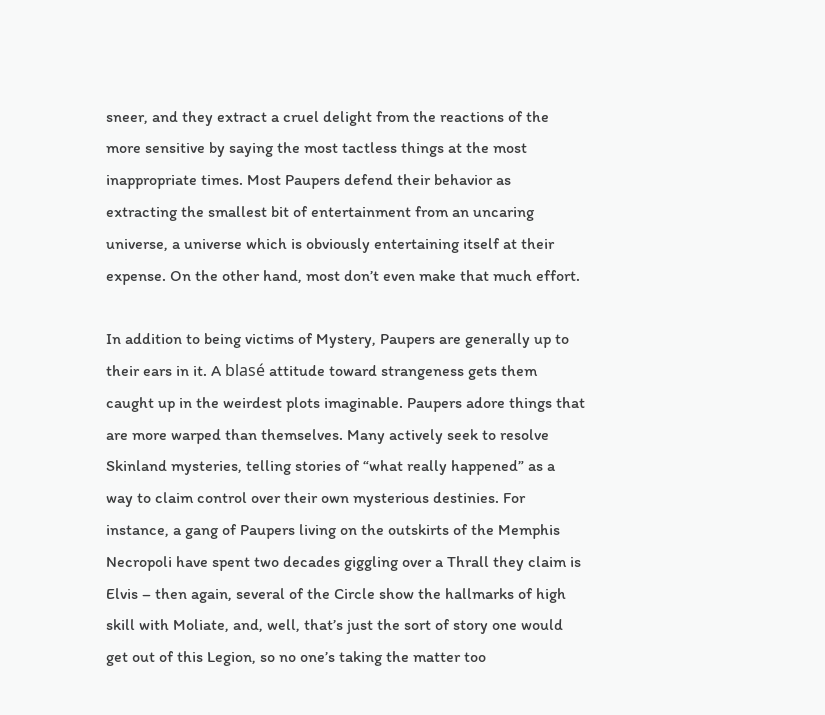sneer, and they extract a cruel delight from the reactions of the more sensitive by saying the most tactless things at the most inappropriate times. Most Paupers defend their behavior as extracting the smallest bit of entertainment from an uncaring universe, a universe which is obviously entertaining itself at their expense. On the other hand, most don’t even make that much effort.

In addition to being victims of Mystery, Paupers are generally up to their ears in it. A blasé attitude toward strangeness gets them caught up in the weirdest plots imaginable. Paupers adore things that are more warped than themselves. Many actively seek to resolve Skinland mysteries, telling stories of “what really happened” as a way to claim control over their own mysterious destinies. For instance, a gang of Paupers living on the outskirts of the Memphis Necropoli have spent two decades giggling over a Thrall they claim is Elvis – then again, several of the Circle show the hallmarks of high skill with Moliate, and, well, that’s just the sort of story one would get out of this Legion, so no one’s taking the matter too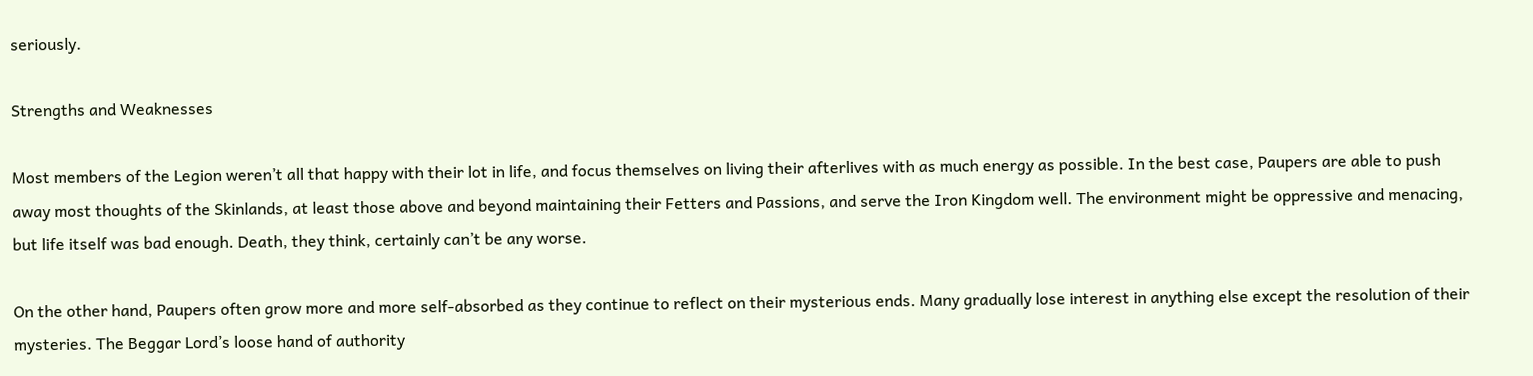seriously.

Strengths and Weaknesses

Most members of the Legion weren’t all that happy with their lot in life, and focus themselves on living their afterlives with as much energy as possible. In the best case, Paupers are able to push away most thoughts of the Skinlands, at least those above and beyond maintaining their Fetters and Passions, and serve the Iron Kingdom well. The environment might be oppressive and menacing, but life itself was bad enough. Death, they think, certainly can’t be any worse.

On the other hand, Paupers often grow more and more self-absorbed as they continue to reflect on their mysterious ends. Many gradually lose interest in anything else except the resolution of their mysteries. The Beggar Lord’s loose hand of authority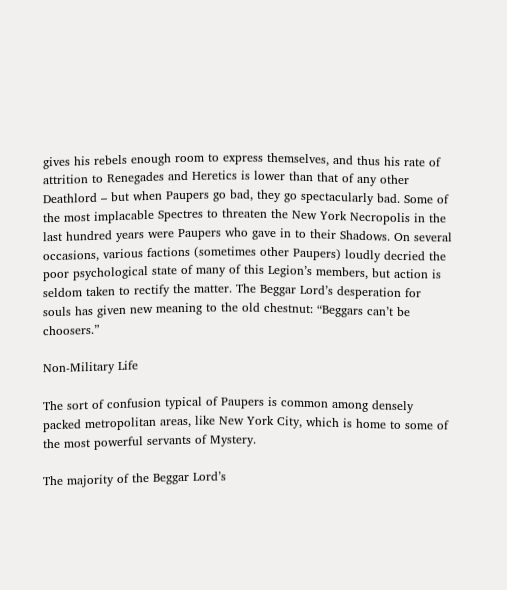gives his rebels enough room to express themselves, and thus his rate of attrition to Renegades and Heretics is lower than that of any other Deathlord – but when Paupers go bad, they go spectacularly bad. Some of the most implacable Spectres to threaten the New York Necropolis in the last hundred years were Paupers who gave in to their Shadows. On several occasions, various factions (sometimes other Paupers) loudly decried the poor psychological state of many of this Legion’s members, but action is seldom taken to rectify the matter. The Beggar Lord’s desperation for souls has given new meaning to the old chestnut: “Beggars can’t be choosers.”

Non-Military Life

The sort of confusion typical of Paupers is common among densely packed metropolitan areas, like New York City, which is home to some of the most powerful servants of Mystery.

The majority of the Beggar Lord’s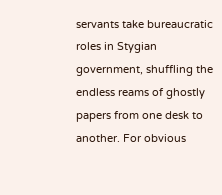servants take bureaucratic roles in Stygian government, shuffling the endless reams of ghostly papers from one desk to another. For obvious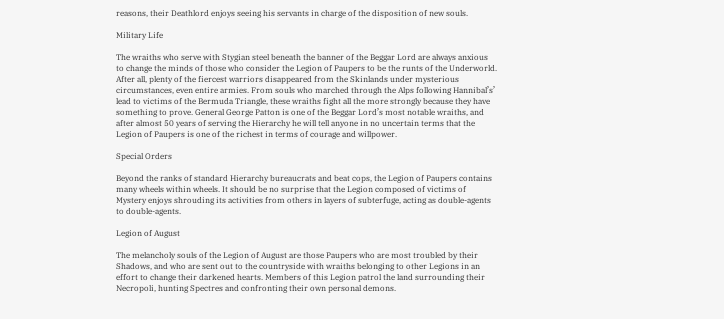reasons, their Deathlord enjoys seeing his servants in charge of the disposition of new souls.

Military Life

The wraiths who serve with Stygian steel beneath the banner of the Beggar Lord are always anxious to change the minds of those who consider the Legion of Paupers to be the runts of the Underworld. After all, plenty of the fiercest warriors disappeared from the Skinlands under mysterious circumstances, even entire armies. From souls who marched through the Alps following Hannibal’s’ lead to victims of the Bermuda Triangle, these wraiths fight all the more strongly because they have something to prove. General George Patton is one of the Beggar Lord’s most notable wraiths, and after almost 50 years of serving the Hierarchy he will tell anyone in no uncertain terms that the Legion of Paupers is one of the richest in terms of courage and willpower.

Special Orders

Beyond the ranks of standard Hierarchy bureaucrats and beat cops, the Legion of Paupers contains many wheels within wheels. It should be no surprise that the Legion composed of victims of Mystery enjoys shrouding its activities from others in layers of subterfuge, acting as double-agents to double-agents.

Legion of August

The melancholy souls of the Legion of August are those Paupers who are most troubled by their Shadows, and who are sent out to the countryside with wraiths belonging to other Legions in an effort to change their darkened hearts. Members of this Legion patrol the land surrounding their Necropoli, hunting Spectres and confronting their own personal demons.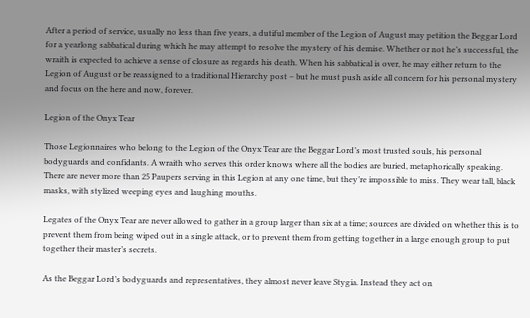After a period of service, usually no less than five years, a dutiful member of the Legion of August may petition the Beggar Lord for a yearlong sabbatical during which he may attempt to resolve the mystery of his demise. Whether or not he’s successful, the wraith is expected to achieve a sense of closure as regards his death. When his sabbatical is over, he may either return to the Legion of August or be reassigned to a traditional Hierarchy post – but he must push aside all concern for his personal mystery and focus on the here and now, forever.

Legion of the Onyx Tear

Those Legionnaires who belong to the Legion of the Onyx Tear are the Beggar Lord’s most trusted souls, his personal bodyguards and confidants. A wraith who serves this order knows where all the bodies are buried, metaphorically speaking. There are never more than 25 Paupers serving in this Legion at any one time, but they’re impossible to miss. They wear tall, black masks, with stylized weeping eyes and laughing mouths.

Legates of the Onyx Tear are never allowed to gather in a group larger than six at a time; sources are divided on whether this is to prevent them from being wiped out in a single attack, or to prevent them from getting together in a large enough group to put together their master’s secrets.

As the Beggar Lord’s bodyguards and representatives, they almost never leave Stygia. Instead they act on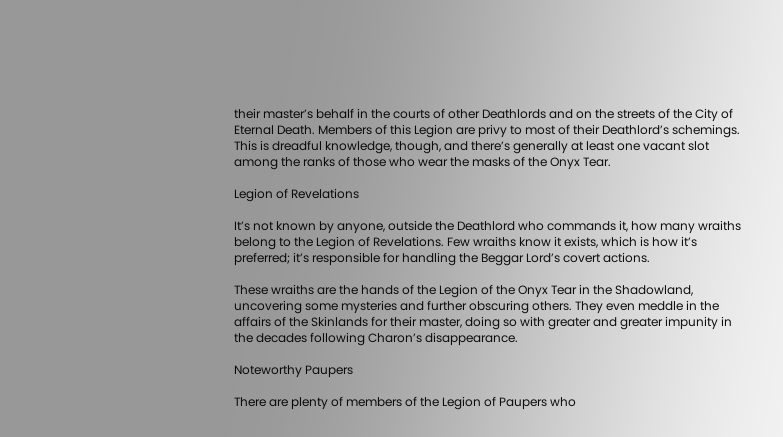their master’s behalf in the courts of other Deathlords and on the streets of the City of Eternal Death. Members of this Legion are privy to most of their Deathlord’s schemings. This is dreadful knowledge, though, and there’s generally at least one vacant slot among the ranks of those who wear the masks of the Onyx Tear.

Legion of Revelations

It’s not known by anyone, outside the Deathlord who commands it, how many wraiths belong to the Legion of Revelations. Few wraiths know it exists, which is how it’s preferred; it’s responsible for handling the Beggar Lord’s covert actions.

These wraiths are the hands of the Legion of the Onyx Tear in the Shadowland, uncovering some mysteries and further obscuring others. They even meddle in the affairs of the Skinlands for their master, doing so with greater and greater impunity in the decades following Charon’s disappearance.

Noteworthy Paupers

There are plenty of members of the Legion of Paupers who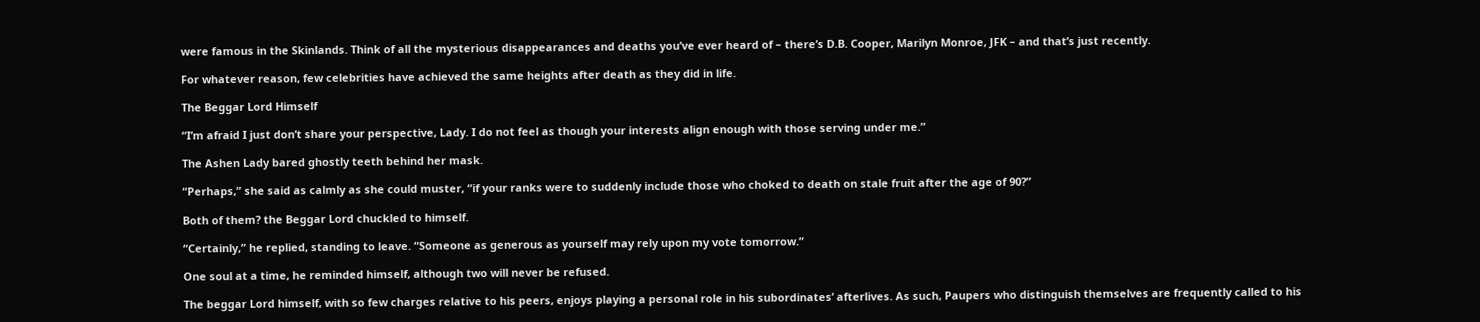were famous in the Skinlands. Think of all the mysterious disappearances and deaths you’ve ever heard of – there’s D.B. Cooper, Marilyn Monroe, JFK – and that’s just recently.

For whatever reason, few celebrities have achieved the same heights after death as they did in life.

The Beggar Lord Himself

“I’m afraid I just don’t share your perspective, Lady. I do not feel as though your interests align enough with those serving under me.”

The Ashen Lady bared ghostly teeth behind her mask.

“Perhaps,” she said as calmly as she could muster, “if your ranks were to suddenly include those who choked to death on stale fruit after the age of 90?”

Both of them? the Beggar Lord chuckled to himself.

“Certainly,” he replied, standing to leave. “Someone as generous as yourself may rely upon my vote tomorrow.”

One soul at a time, he reminded himself, although two will never be refused.

The beggar Lord himself, with so few charges relative to his peers, enjoys playing a personal role in his subordinates’ afterlives. As such, Paupers who distinguish themselves are frequently called to his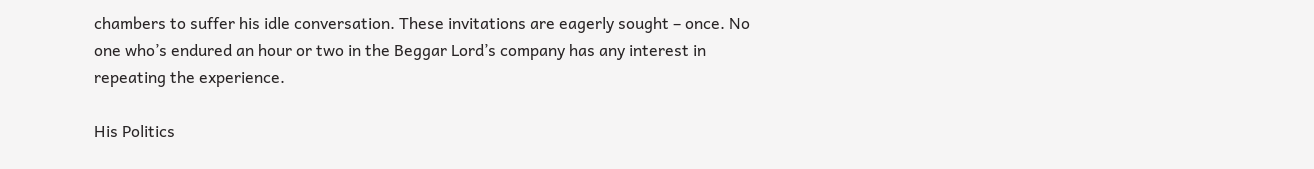chambers to suffer his idle conversation. These invitations are eagerly sought – once. No one who’s endured an hour or two in the Beggar Lord’s company has any interest in repeating the experience.

His Politics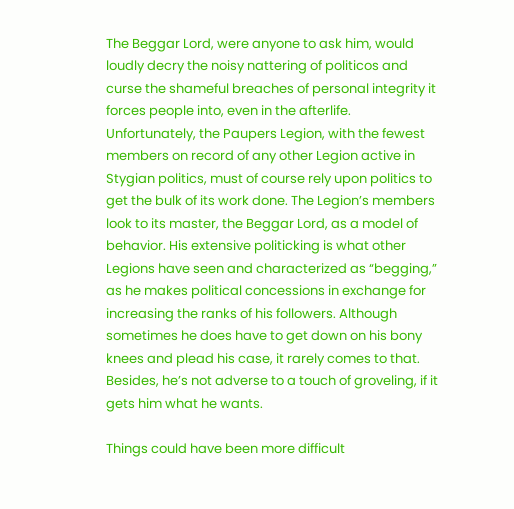The Beggar Lord, were anyone to ask him, would loudly decry the noisy nattering of politicos and curse the shameful breaches of personal integrity it forces people into, even in the afterlife. Unfortunately, the Paupers Legion, with the fewest members on record of any other Legion active in Stygian politics, must of course rely upon politics to get the bulk of its work done. The Legion’s members look to its master, the Beggar Lord, as a model of behavior. His extensive politicking is what other Legions have seen and characterized as “begging,” as he makes political concessions in exchange for increasing the ranks of his followers. Although sometimes he does have to get down on his bony knees and plead his case, it rarely comes to that. Besides, he’s not adverse to a touch of groveling, if it gets him what he wants.

Things could have been more difficult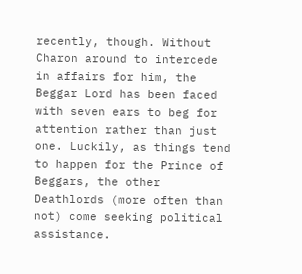recently, though. Without Charon around to intercede in affairs for him, the Beggar Lord has been faced with seven ears to beg for attention rather than just one. Luckily, as things tend to happen for the Prince of Beggars, the other Deathlords (more often than not) come seeking political assistance.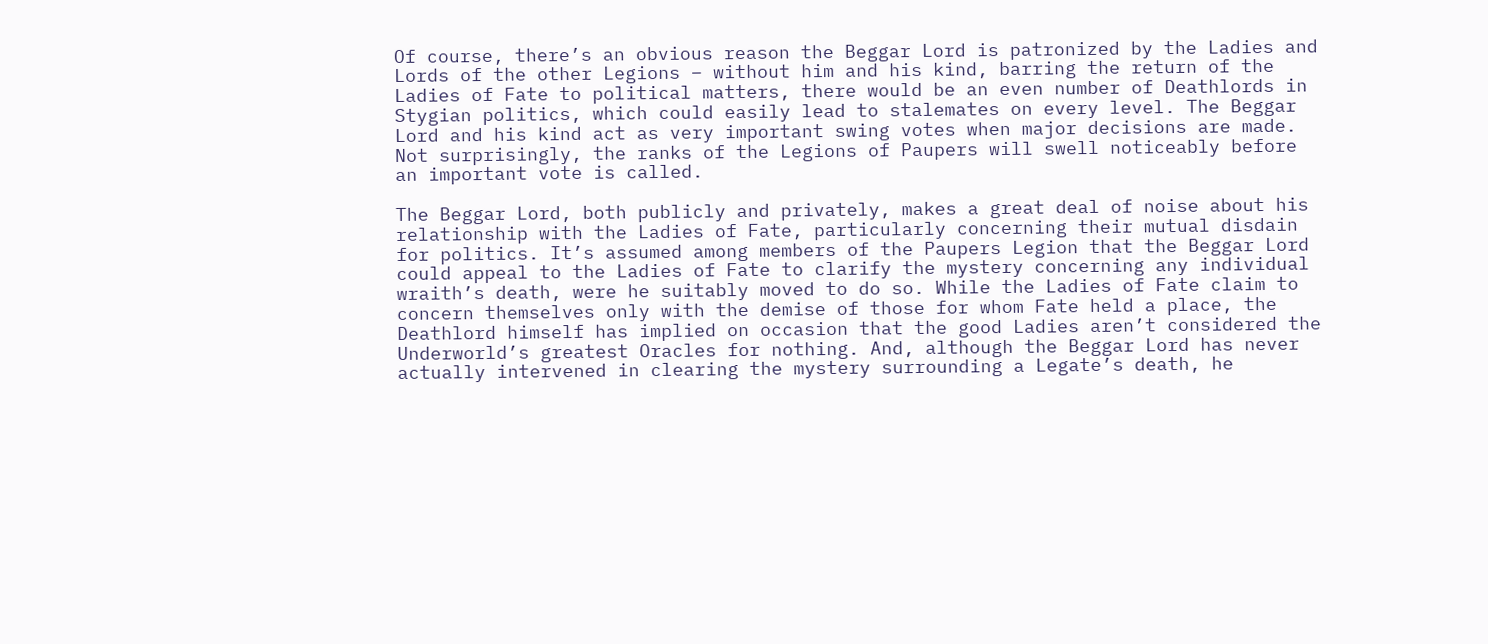Of course, there’s an obvious reason the Beggar Lord is patronized by the Ladies and Lords of the other Legions – without him and his kind, barring the return of the Ladies of Fate to political matters, there would be an even number of Deathlords in Stygian politics, which could easily lead to stalemates on every level. The Beggar Lord and his kind act as very important swing votes when major decisions are made. Not surprisingly, the ranks of the Legions of Paupers will swell noticeably before an important vote is called.

The Beggar Lord, both publicly and privately, makes a great deal of noise about his relationship with the Ladies of Fate, particularly concerning their mutual disdain for politics. It’s assumed among members of the Paupers Legion that the Beggar Lord could appeal to the Ladies of Fate to clarify the mystery concerning any individual wraith’s death, were he suitably moved to do so. While the Ladies of Fate claim to concern themselves only with the demise of those for whom Fate held a place, the Deathlord himself has implied on occasion that the good Ladies aren’t considered the Underworld’s greatest Oracles for nothing. And, although the Beggar Lord has never actually intervened in clearing the mystery surrounding a Legate’s death, he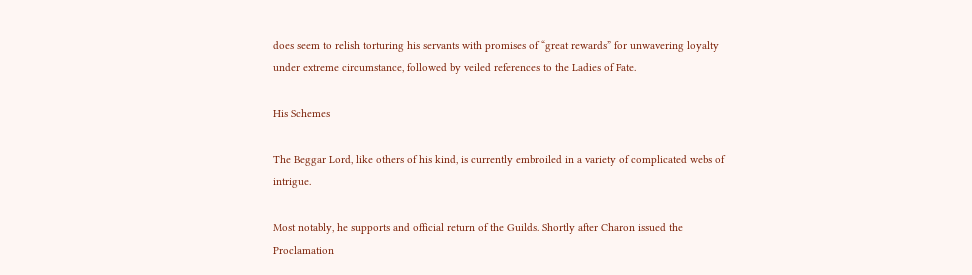does seem to relish torturing his servants with promises of “great rewards” for unwavering loyalty under extreme circumstance, followed by veiled references to the Ladies of Fate.

His Schemes

The Beggar Lord, like others of his kind, is currently embroiled in a variety of complicated webs of intrigue.

Most notably, he supports and official return of the Guilds. Shortly after Charon issued the Proclamation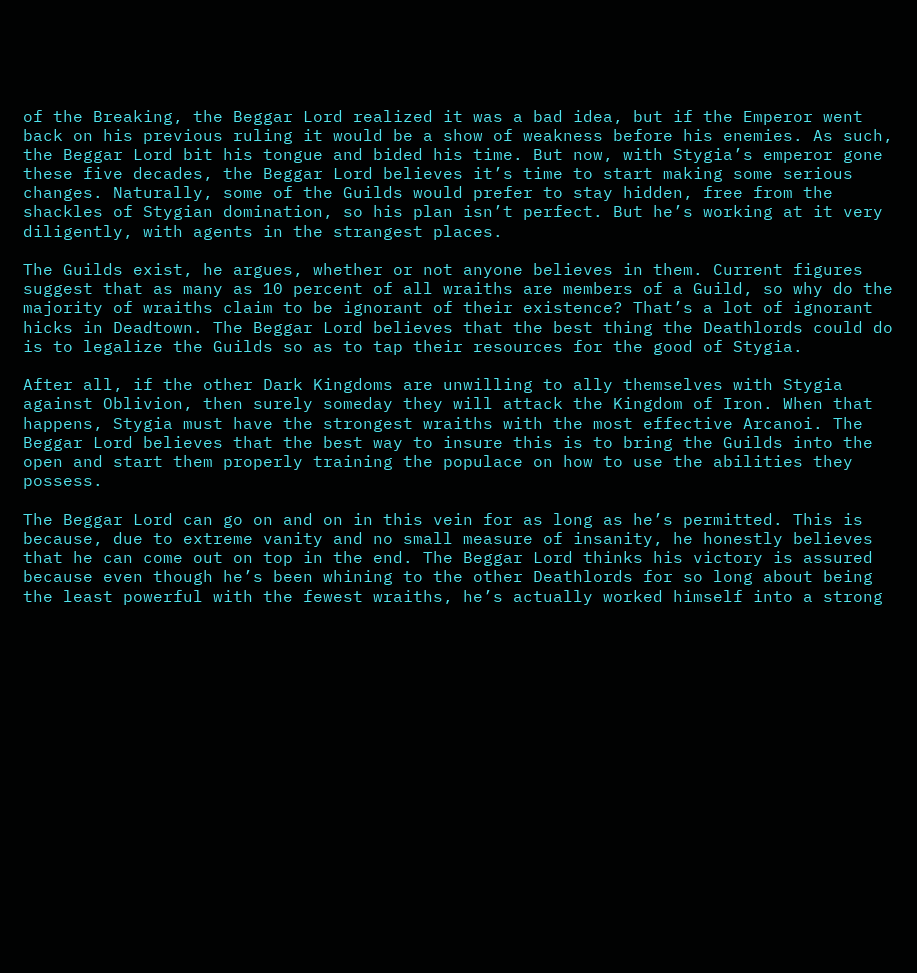of the Breaking, the Beggar Lord realized it was a bad idea, but if the Emperor went back on his previous ruling it would be a show of weakness before his enemies. As such, the Beggar Lord bit his tongue and bided his time. But now, with Stygia’s emperor gone these five decades, the Beggar Lord believes it’s time to start making some serious changes. Naturally, some of the Guilds would prefer to stay hidden, free from the shackles of Stygian domination, so his plan isn’t perfect. But he’s working at it very diligently, with agents in the strangest places.

The Guilds exist, he argues, whether or not anyone believes in them. Current figures suggest that as many as 10 percent of all wraiths are members of a Guild, so why do the majority of wraiths claim to be ignorant of their existence? That’s a lot of ignorant hicks in Deadtown. The Beggar Lord believes that the best thing the Deathlords could do is to legalize the Guilds so as to tap their resources for the good of Stygia.

After all, if the other Dark Kingdoms are unwilling to ally themselves with Stygia against Oblivion, then surely someday they will attack the Kingdom of Iron. When that happens, Stygia must have the strongest wraiths with the most effective Arcanoi. The Beggar Lord believes that the best way to insure this is to bring the Guilds into the open and start them properly training the populace on how to use the abilities they possess.

The Beggar Lord can go on and on in this vein for as long as he’s permitted. This is because, due to extreme vanity and no small measure of insanity, he honestly believes that he can come out on top in the end. The Beggar Lord thinks his victory is assured because even though he’s been whining to the other Deathlords for so long about being the least powerful with the fewest wraiths, he’s actually worked himself into a strong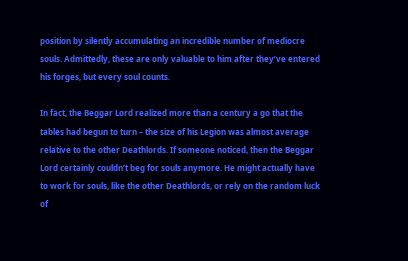position by silently accumulating an incredible number of mediocre souls. Admittedly, these are only valuable to him after they’ve entered his forges, but every soul counts.

In fact, the Beggar Lord realized more than a century a go that the tables had begun to turn – the size of his Legion was almost average relative to the other Deathlords. If someone noticed, then the Beggar Lord certainly couldn’t beg for souls anymore. He might actually have to work for souls, like the other Deathlords, or rely on the random luck of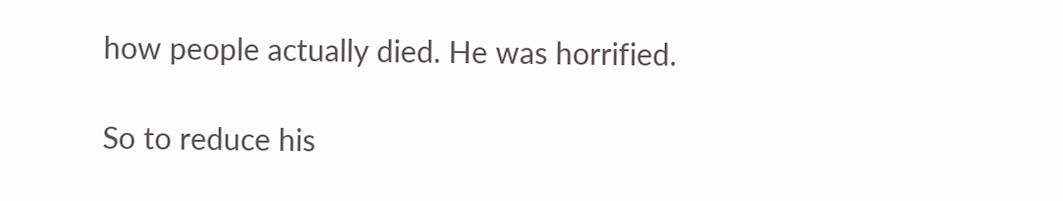how people actually died. He was horrified.

So to reduce his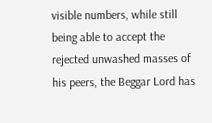visible numbers, while still being able to accept the rejected unwashed masses of his peers, the Beggar Lord has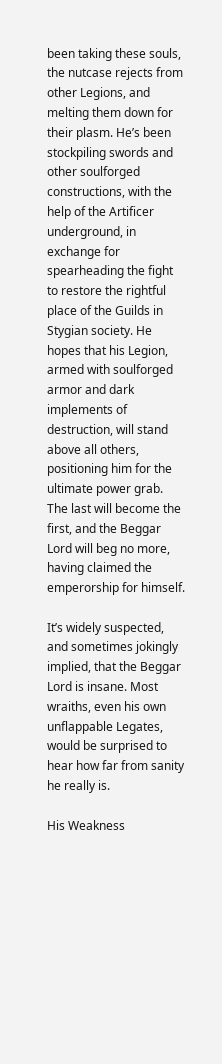been taking these souls, the nutcase rejects from other Legions, and melting them down for their plasm. He’s been stockpiling swords and other soulforged constructions, with the help of the Artificer underground, in exchange for spearheading the fight to restore the rightful place of the Guilds in Stygian society. He hopes that his Legion, armed with soulforged armor and dark implements of destruction, will stand above all others, positioning him for the ultimate power grab. The last will become the first, and the Beggar Lord will beg no more, having claimed the emperorship for himself.

It’s widely suspected, and sometimes jokingly implied, that the Beggar Lord is insane. Most wraiths, even his own unflappable Legates, would be surprised to hear how far from sanity he really is.

His Weakness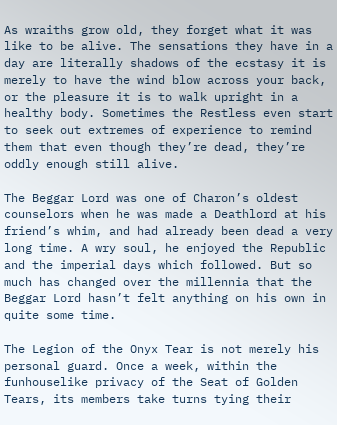As wraiths grow old, they forget what it was like to be alive. The sensations they have in a day are literally shadows of the ecstasy it is merely to have the wind blow across your back, or the pleasure it is to walk upright in a healthy body. Sometimes the Restless even start to seek out extremes of experience to remind them that even though they’re dead, they’re oddly enough still alive.

The Beggar Lord was one of Charon’s oldest counselors when he was made a Deathlord at his friend’s whim, and had already been dead a very long time. A wry soul, he enjoyed the Republic and the imperial days which followed. But so much has changed over the millennia that the Beggar Lord hasn’t felt anything on his own in quite some time.

The Legion of the Onyx Tear is not merely his personal guard. Once a week, within the funhouselike privacy of the Seat of Golden Tears, its members take turns tying their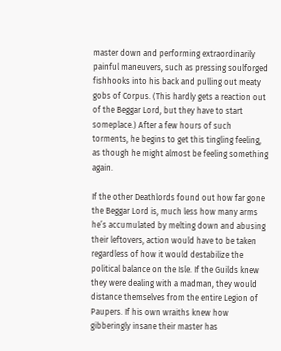master down and performing extraordinarily painful maneuvers, such as pressing soulforged fishhooks into his back and pulling out meaty gobs of Corpus. (This hardly gets a reaction out of the Beggar Lord, but they have to start someplace.) After a few hours of such torments, he begins to get this tingling feeling, as though he might almost be feeling something again.

If the other Deathlords found out how far gone the Beggar Lord is, much less how many arms he’s accumulated by melting down and abusing their leftovers, action would have to be taken regardless of how it would destabilize the political balance on the Isle. If the Guilds knew they were dealing with a madman, they would distance themselves from the entire Legion of Paupers. If his own wraiths knew how gibberingly insane their master has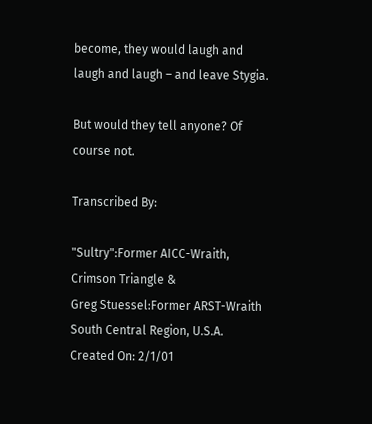become, they would laugh and laugh and laugh – and leave Stygia.

But would they tell anyone? Of course not.

Transcribed By:

"Sultry":Former AICC-Wraith, Crimson Triangle &
Greg Stuessel:Former ARST-Wraith South Central Region, U.S.A.
Created On: 2/1/01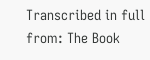Transcribed in full from: The Book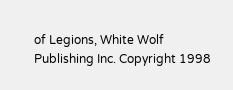of Legions, White Wolf Publishing Inc. Copyright 1998